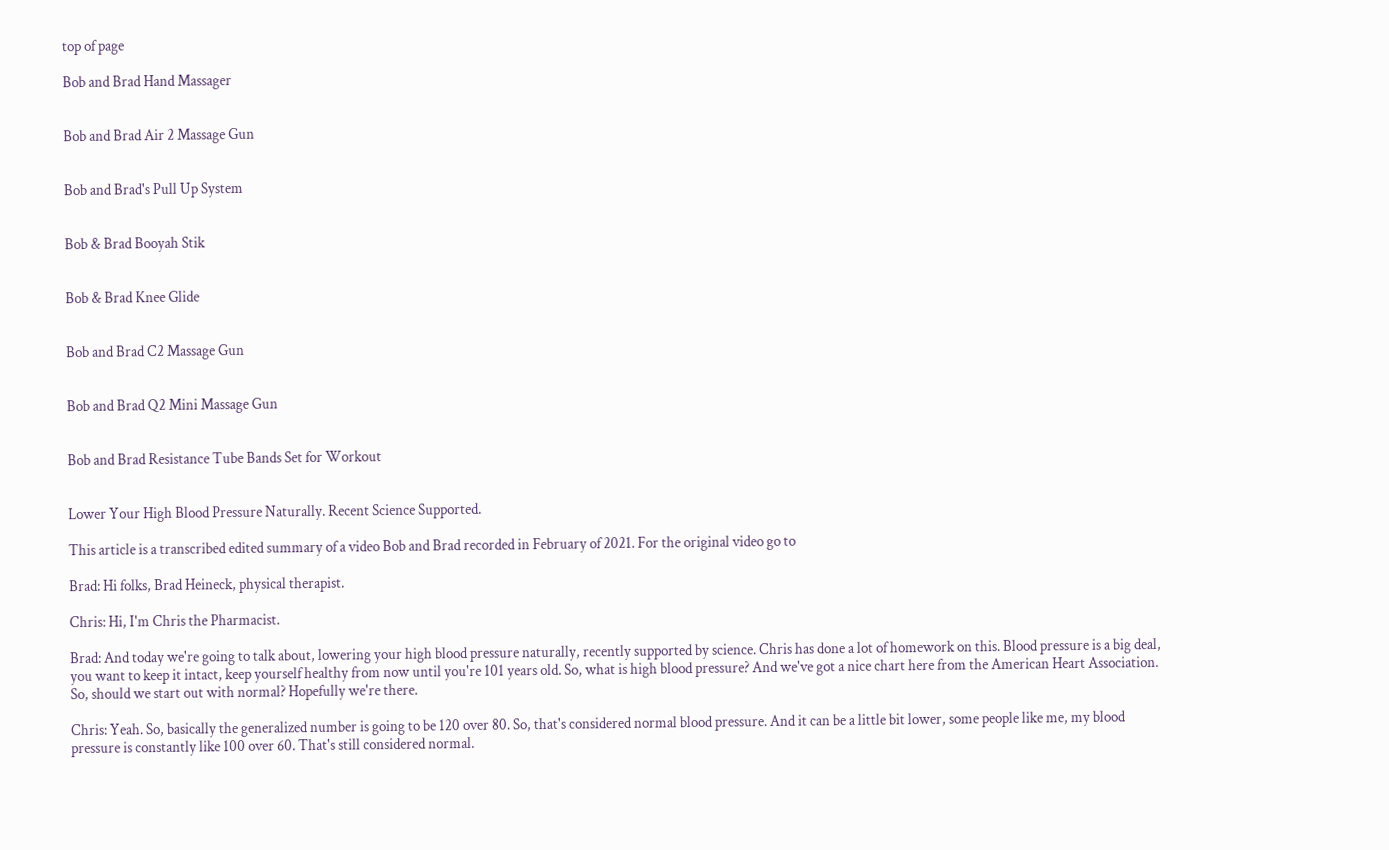top of page

Bob and Brad Hand Massager


Bob and Brad Air 2 Massage Gun


Bob and Brad's Pull Up System


Bob & Brad Booyah Stik


Bob & Brad Knee Glide


Bob and Brad C2 Massage Gun


Bob and Brad Q2 Mini Massage Gun


Bob and Brad Resistance Tube Bands Set for Workout


Lower Your High Blood Pressure Naturally. Recent Science Supported.

This article is a transcribed edited summary of a video Bob and Brad recorded in February of 2021. For the original video go to

Brad: Hi folks, Brad Heineck, physical therapist.

Chris: Hi, I'm Chris the Pharmacist.

Brad: And today we're going to talk about, lowering your high blood pressure naturally, recently supported by science. Chris has done a lot of homework on this. Blood pressure is a big deal, you want to keep it intact, keep yourself healthy from now until you're 101 years old. So, what is high blood pressure? And we've got a nice chart here from the American Heart Association. So, should we start out with normal? Hopefully we're there.

Chris: Yeah. So, basically the generalized number is going to be 120 over 80. So, that's considered normal blood pressure. And it can be a little bit lower, some people like me, my blood pressure is constantly like 100 over 60. That's still considered normal.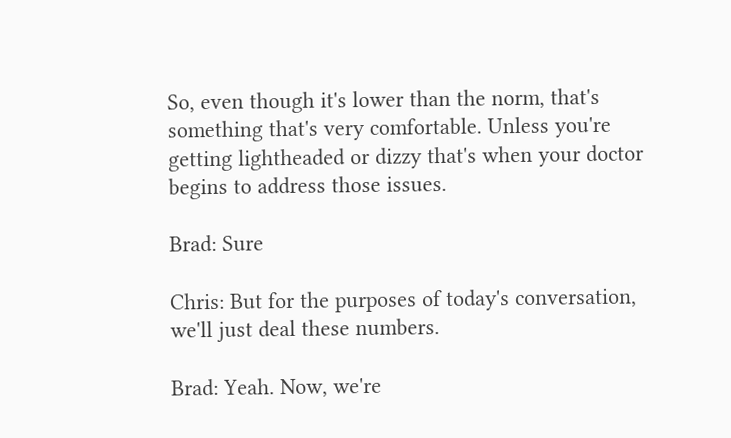So, even though it's lower than the norm, that's something that's very comfortable. Unless you're getting lightheaded or dizzy that's when your doctor begins to address those issues.

Brad: Sure

Chris: But for the purposes of today's conversation, we'll just deal these numbers.

Brad: Yeah. Now, we're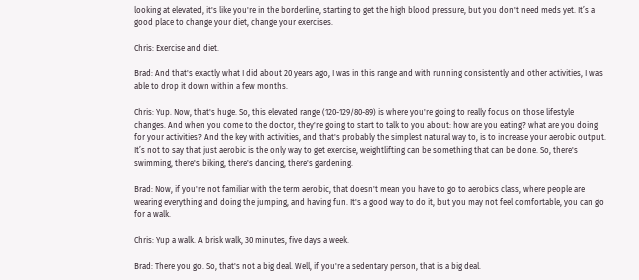looking at elevated, it's like you're in the borderline, starting to get the high blood pressure, but you don't need meds yet. It’s a good place to change your diet, change your exercises.

Chris: Exercise and diet.

Brad: And that's exactly what I did about 20 years ago, I was in this range and with running consistently and other activities, I was able to drop it down within a few months.

Chris: Yup. Now, that's huge. So, this elevated range (120-129/80-89) is where you're going to really focus on those lifestyle changes. And when you come to the doctor, they're going to start to talk to you about: how are you eating? what are you doing for your activities? And the key with activities, and that's probably the simplest natural way to, is to increase your aerobic output. It’s not to say that just aerobic is the only way to get exercise, weightlifting can be something that can be done. So, there's swimming, there's biking, there's dancing, there's gardening.

Brad: Now, if you're not familiar with the term aerobic, that doesn't mean you have to go to aerobics class, where people are wearing everything and doing the jumping, and having fun. It's a good way to do it, but you may not feel comfortable, you can go for a walk.

Chris: Yup a walk. A brisk walk, 30 minutes, five days a week.

Brad: There you go. So, that's not a big deal. Well, if you're a sedentary person, that is a big deal.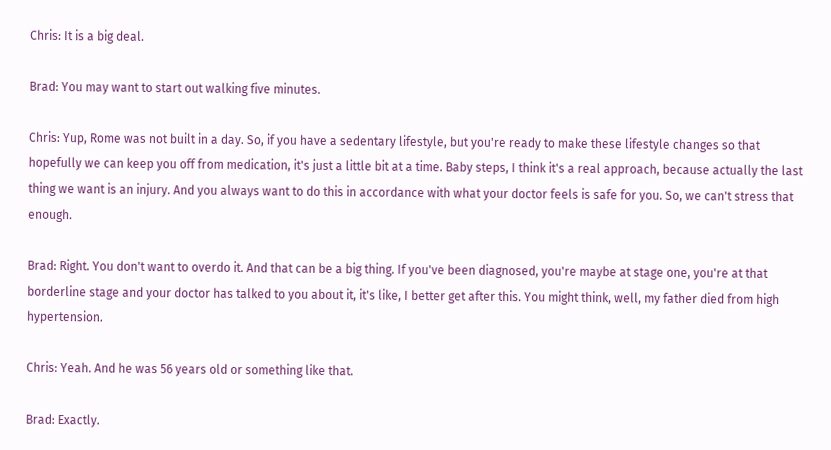Chris: It is a big deal.

Brad: You may want to start out walking five minutes.

Chris: Yup, Rome was not built in a day. So, if you have a sedentary lifestyle, but you're ready to make these lifestyle changes so that hopefully we can keep you off from medication, it's just a little bit at a time. Baby steps, I think it's a real approach, because actually the last thing we want is an injury. And you always want to do this in accordance with what your doctor feels is safe for you. So, we can't stress that enough.

Brad: Right. You don't want to overdo it. And that can be a big thing. If you've been diagnosed, you're maybe at stage one, you're at that borderline stage and your doctor has talked to you about it, it's like, I better get after this. You might think, well, my father died from high hypertension.

Chris: Yeah. And he was 56 years old or something like that.

Brad: Exactly.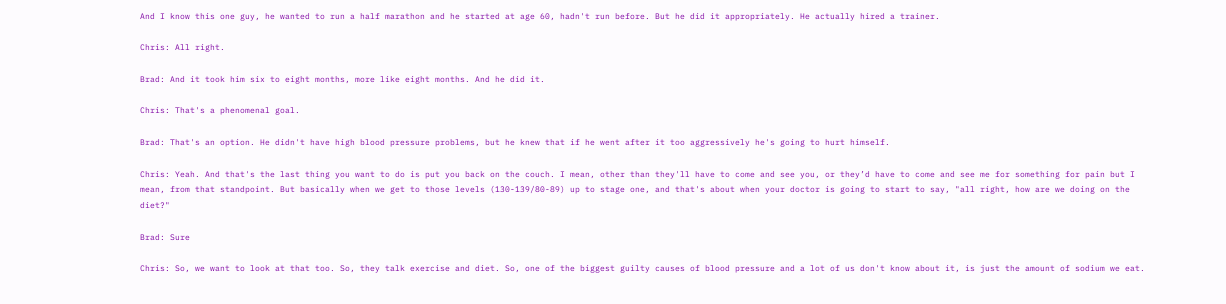And I know this one guy, he wanted to run a half marathon and he started at age 60, hadn't run before. But he did it appropriately. He actually hired a trainer.

Chris: All right.

Brad: And it took him six to eight months, more like eight months. And he did it.

Chris: That's a phenomenal goal.

Brad: That's an option. He didn't have high blood pressure problems, but he knew that if he went after it too aggressively he's going to hurt himself.

Chris: Yeah. And that's the last thing you want to do is put you back on the couch. I mean, other than they'll have to come and see you, or they’d have to come and see me for something for pain but I mean, from that standpoint. But basically when we get to those levels (130-139/80-89) up to stage one, and that's about when your doctor is going to start to say, "all right, how are we doing on the diet?"

Brad: Sure

Chris: So, we want to look at that too. So, they talk exercise and diet. So, one of the biggest guilty causes of blood pressure and a lot of us don't know about it, is just the amount of sodium we eat.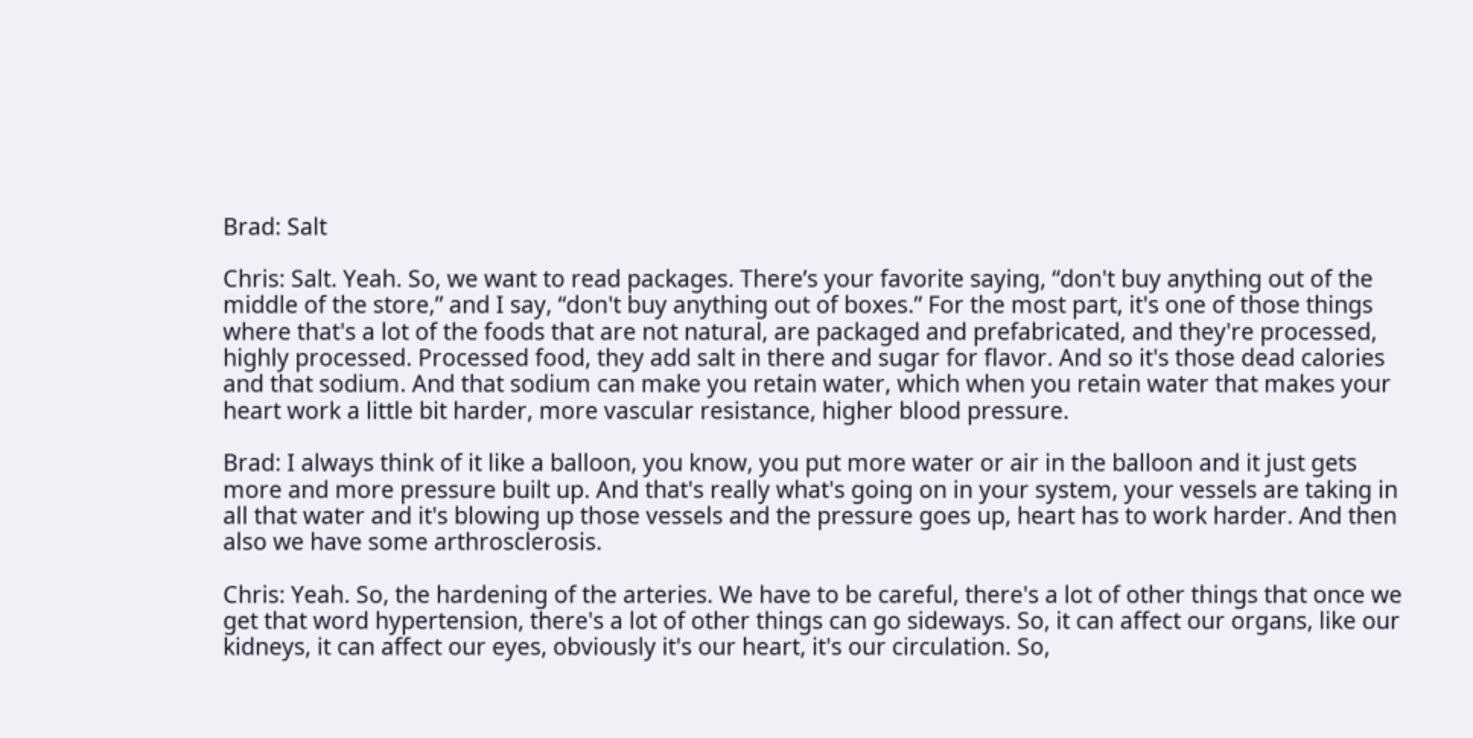Brad: Salt

Chris: Salt. Yeah. So, we want to read packages. There’s your favorite saying, “don't buy anything out of the middle of the store,” and I say, “don't buy anything out of boxes.” For the most part, it's one of those things where that's a lot of the foods that are not natural, are packaged and prefabricated, and they're processed, highly processed. Processed food, they add salt in there and sugar for flavor. And so it's those dead calories and that sodium. And that sodium can make you retain water, which when you retain water that makes your heart work a little bit harder, more vascular resistance, higher blood pressure.

Brad: I always think of it like a balloon, you know, you put more water or air in the balloon and it just gets more and more pressure built up. And that's really what's going on in your system, your vessels are taking in all that water and it's blowing up those vessels and the pressure goes up, heart has to work harder. And then also we have some arthrosclerosis.

Chris: Yeah. So, the hardening of the arteries. We have to be careful, there's a lot of other things that once we get that word hypertension, there's a lot of other things can go sideways. So, it can affect our organs, like our kidneys, it can affect our eyes, obviously it's our heart, it's our circulation. So,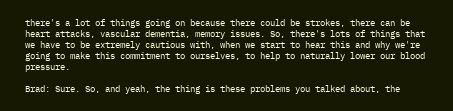there's a lot of things going on because there could be strokes, there can be heart attacks, vascular dementia, memory issues. So, there's lots of things that we have to be extremely cautious with, when we start to hear this and why we're going to make this commitment to ourselves, to help to naturally lower our blood pressure.

Brad: Sure. So, and yeah, the thing is these problems you talked about, the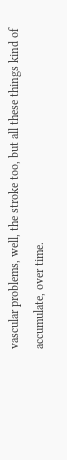vascular problems, well, the stroke too, but all these things kind of accumulate, over time.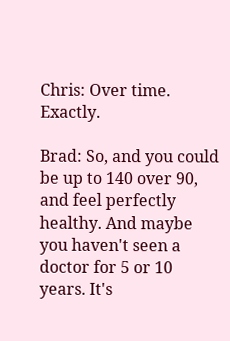Chris: Over time. Exactly.

Brad: So, and you could be up to 140 over 90, and feel perfectly healthy. And maybe you haven't seen a doctor for 5 or 10 years. It's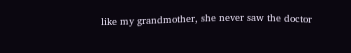like my grandmother, she never saw the doctor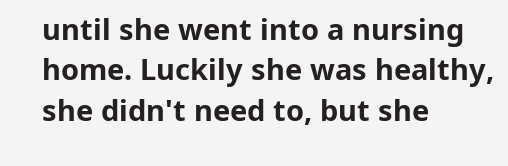until she went into a nursing home. Luckily she was healthy, she didn't need to, but she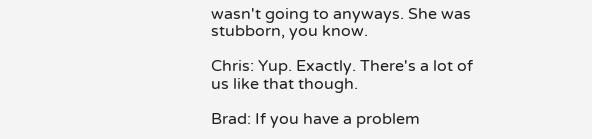wasn't going to anyways. She was stubborn, you know.

Chris: Yup. Exactly. There's a lot of us like that though.

Brad: If you have a problem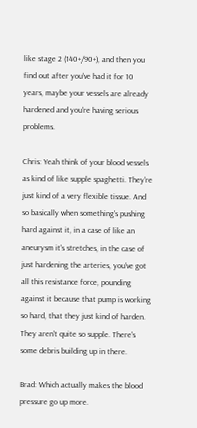like stage 2 (140+/90+), and then you find out after you've had it for 10 years, maybe your vessels are already hardened and you're having serious problems.

Chris: Yeah think of your blood vessels as kind of like supple spaghetti. They're just kind of a very flexible tissue. And so basically when something's pushing hard against it, in a case of like an aneurysm it's stretches, in the case of just hardening the arteries, you've got all this resistance force, pounding against it because that pump is working so hard, that they just kind of harden. They aren't quite so supple. There's some debris building up in there.

Brad: Which actually makes the blood pressure go up more.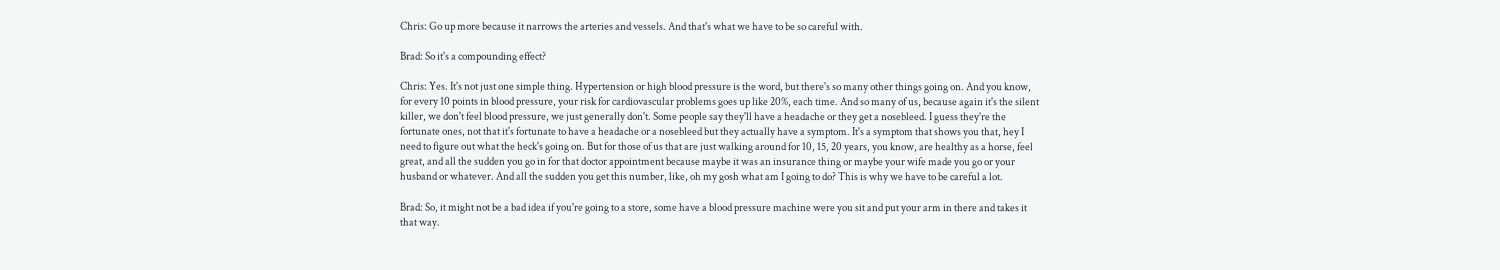Chris: Go up more because it narrows the arteries and vessels. And that's what we have to be so careful with.

Brad: So it's a compounding effect?

Chris: Yes. It's not just one simple thing. Hypertension or high blood pressure is the word, but there's so many other things going on. And you know, for every 10 points in blood pressure, your risk for cardiovascular problems goes up like 20%, each time. And so many of us, because again it's the silent killer, we don't feel blood pressure, we just generally don't. Some people say they'll have a headache or they get a nosebleed. I guess they're the fortunate ones, not that it's fortunate to have a headache or a nosebleed but they actually have a symptom. It's a symptom that shows you that, hey I need to figure out what the heck's going on. But for those of us that are just walking around for 10, 15, 20 years, you know, are healthy as a horse, feel great, and all the sudden you go in for that doctor appointment because maybe it was an insurance thing or maybe your wife made you go or your husband or whatever. And all the sudden you get this number, like, oh my gosh what am I going to do? This is why we have to be careful a lot.

Brad: So, it might not be a bad idea if you're going to a store, some have a blood pressure machine were you sit and put your arm in there and takes it that way.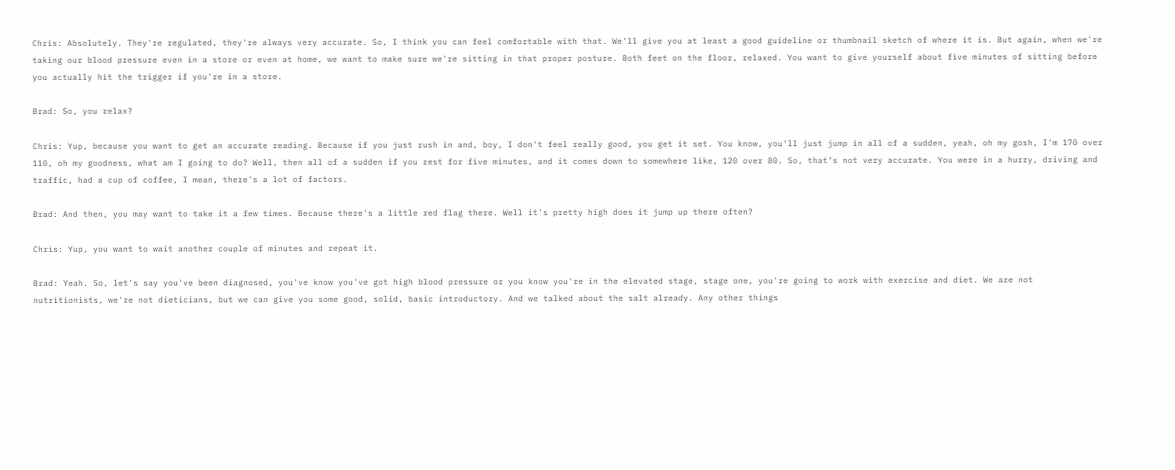Chris: Absolutely. They're regulated, they're always very accurate. So, I think you can feel comfortable with that. We'll give you at least a good guideline or thumbnail sketch of where it is. But again, when we're taking our blood pressure even in a store or even at home, we want to make sure we're sitting in that proper posture. Both feet on the floor, relaxed. You want to give yourself about five minutes of sitting before you actually hit the trigger if you're in a store.

Brad: So, you relax?

Chris: Yup, because you want to get an accurate reading. Because if you just rush in and, boy, I don't feel really good, you get it set. You know, you'll just jump in all of a sudden, yeah, oh my gosh, I'm 170 over 110, oh my goodness, what am I going to do? Well, then all of a sudden if you rest for five minutes, and it comes down to somewhere like, 120 over 80. So, that’s not very accurate. You were in a hurry, driving and traffic, had a cup of coffee, I mean, there's a lot of factors.

Brad: And then, you may want to take it a few times. Because there's a little red flag there. Well it's pretty high does it jump up there often?

Chris: Yup, you want to wait another couple of minutes and repeat it.

Brad: Yeah. So, let's say you've been diagnosed, you've know you've got high blood pressure or you know you're in the elevated stage, stage one, you're going to work with exercise and diet. We are not nutritionists, we're not dieticians, but we can give you some good, solid, basic introductory. And we talked about the salt already. Any other things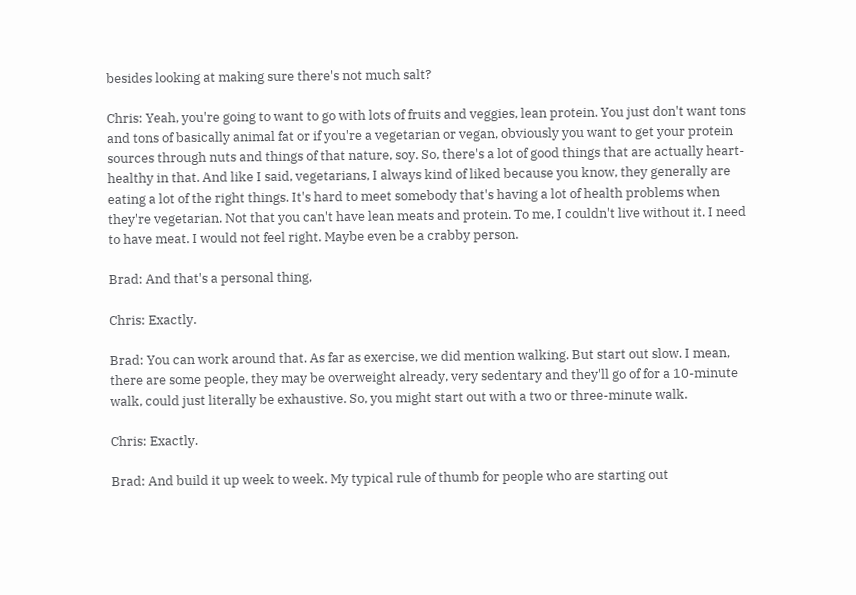besides looking at making sure there's not much salt?

Chris: Yeah, you're going to want to go with lots of fruits and veggies, lean protein. You just don't want tons and tons of basically animal fat or if you're a vegetarian or vegan, obviously you want to get your protein sources through nuts and things of that nature, soy. So, there's a lot of good things that are actually heart-healthy in that. And like I said, vegetarians, I always kind of liked because you know, they generally are eating a lot of the right things. It's hard to meet somebody that's having a lot of health problems when they're vegetarian. Not that you can't have lean meats and protein. To me, I couldn't live without it. I need to have meat. I would not feel right. Maybe even be a crabby person.

Brad: And that's a personal thing,

Chris: Exactly.

Brad: You can work around that. As far as exercise, we did mention walking. But start out slow. I mean, there are some people, they may be overweight already, very sedentary and they'll go of for a 10-minute walk, could just literally be exhaustive. So, you might start out with a two or three-minute walk.

Chris: Exactly.

Brad: And build it up week to week. My typical rule of thumb for people who are starting out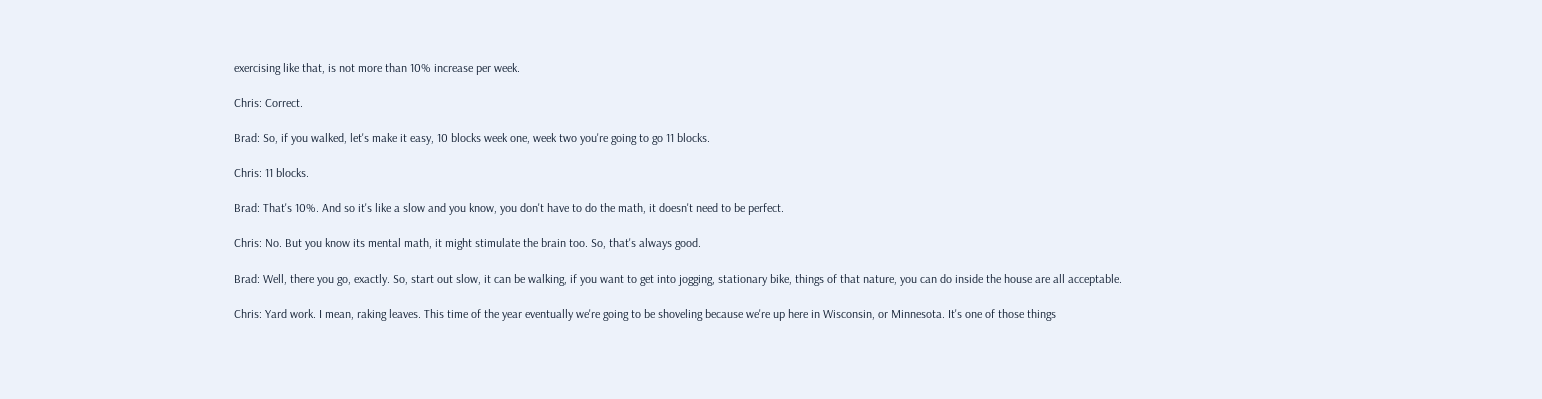exercising like that, is not more than 10% increase per week.

Chris: Correct.

Brad: So, if you walked, let's make it easy, 10 blocks week one, week two you're going to go 11 blocks.

Chris: 11 blocks.

Brad: That's 10%. And so it's like a slow and you know, you don't have to do the math, it doesn't need to be perfect.

Chris: No. But you know its mental math, it might stimulate the brain too. So, that's always good.

Brad: Well, there you go, exactly. So, start out slow, it can be walking, if you want to get into jogging, stationary bike, things of that nature, you can do inside the house are all acceptable.

Chris: Yard work. I mean, raking leaves. This time of the year eventually we're going to be shoveling because we're up here in Wisconsin, or Minnesota. It's one of those things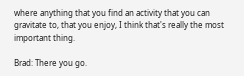where anything that you find an activity that you can gravitate to, that you enjoy, I think that's really the most important thing.

Brad: There you go.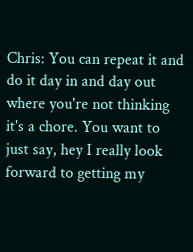Chris: You can repeat it and do it day in and day out where you're not thinking it's a chore. You want to just say, hey I really look forward to getting my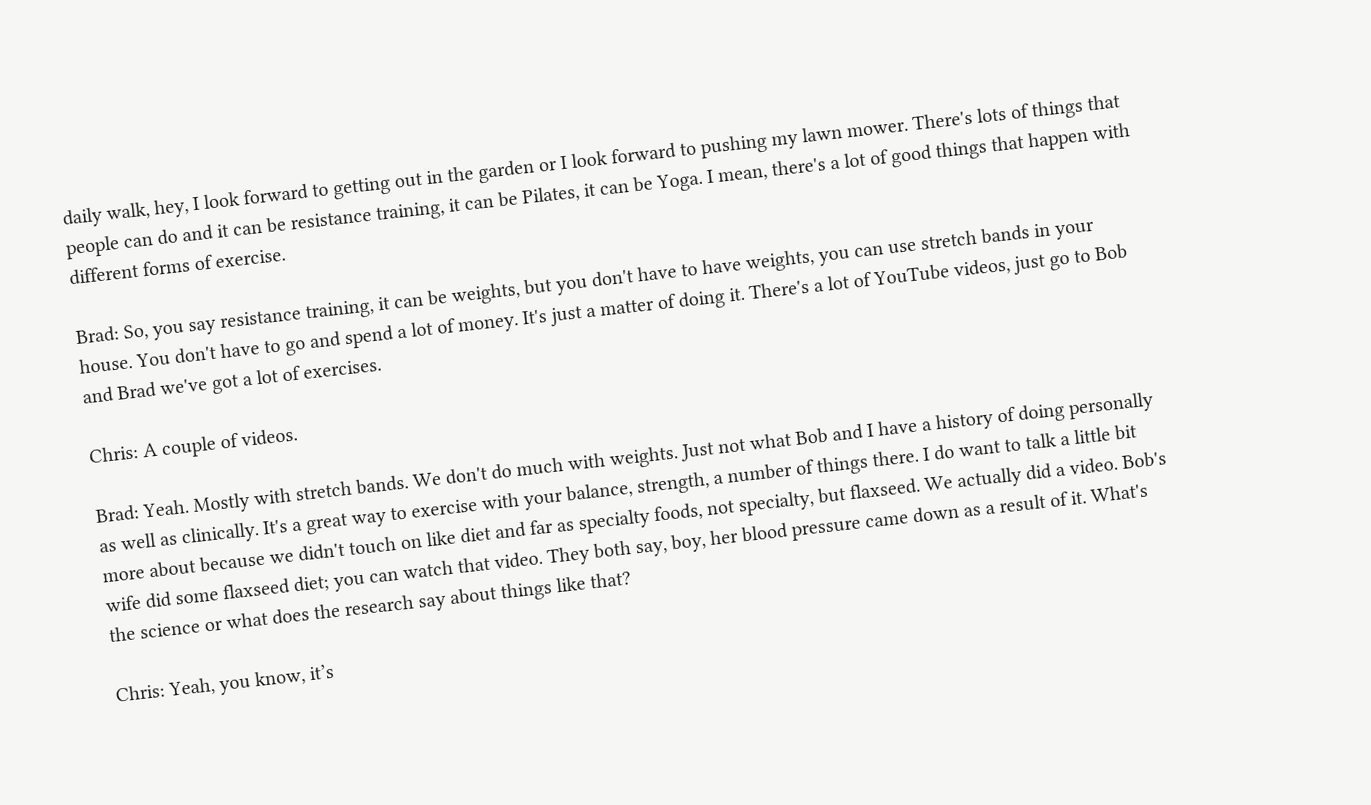daily walk, hey, I look forward to getting out in the garden or I look forward to pushing my lawn mower. There's lots of things that people can do and it can be resistance training, it can be Pilates, it can be Yoga. I mean, there's a lot of good things that happen with different forms of exercise.

Brad: So, you say resistance training, it can be weights, but you don't have to have weights, you can use stretch bands in your house. You don't have to go and spend a lot of money. It's just a matter of doing it. There's a lot of YouTube videos, just go to Bob and Brad we've got a lot of exercises.

Chris: A couple of videos.

Brad: Yeah. Mostly with stretch bands. We don't do much with weights. Just not what Bob and I have a history of doing personally as well as clinically. It's a great way to exercise with your balance, strength, a number of things there. I do want to talk a little bit more about because we didn't touch on like diet and far as specialty foods, not specialty, but flaxseed. We actually did a video. Bob's wife did some flaxseed diet; you can watch that video. They both say, boy, her blood pressure came down as a result of it. What's the science or what does the research say about things like that?

Chris: Yeah, you know, it’s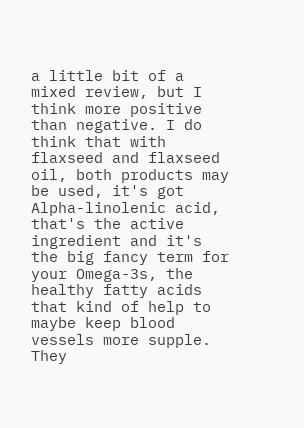a little bit of a mixed review, but I think more positive than negative. I do think that with flaxseed and flaxseed oil, both products may be used, it's got Alpha-linolenic acid, that's the active ingredient and it's the big fancy term for your Omega-3s, the healthy fatty acids that kind of help to maybe keep blood vessels more supple. They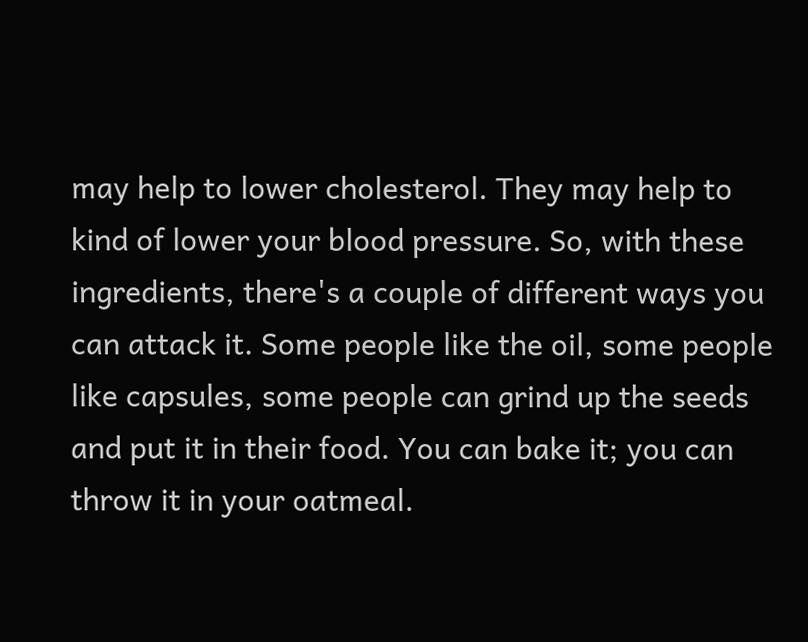may help to lower cholesterol. They may help to kind of lower your blood pressure. So, with these ingredients, there's a couple of different ways you can attack it. Some people like the oil, some people like capsules, some people can grind up the seeds and put it in their food. You can bake it; you can throw it in your oatmeal.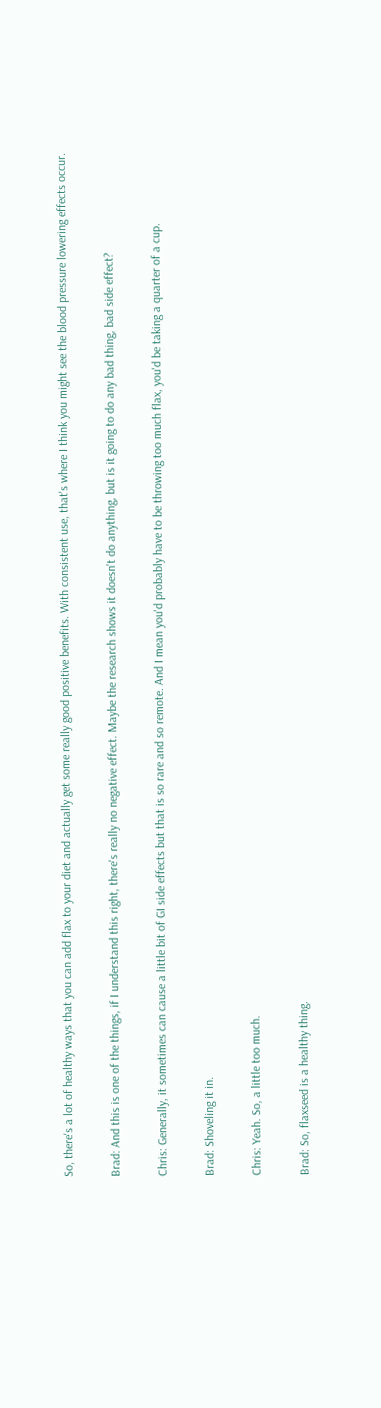So, there's a lot of healthy ways that you can add flax to your diet and actually get some really good positive benefits. With consistent use, that's where I think you might see the blood pressure lowering effects occur.

Brad: And this is one of the things, if I understand this right, there's really no negative effect. Maybe the research shows it doesn't do anything, but is it going to do any bad thing, bad side effect?

Chris: Generally, it sometimes can cause a little bit of GI side effects but that is so rare and so remote. And I mean you'd probably have to be throwing too much flax, you'd be taking a quarter of a cup.

Brad: Shoveling it in.

Chris: Yeah. So, a little too much.

Brad: So, flaxseed is a healthy thing.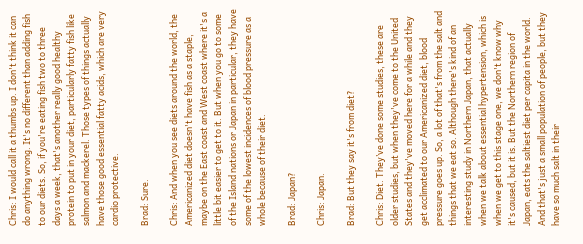Chris: I would call it a thumbs up. I don't think it can do anything wrong. It's no different than adding fish to our diets. So, if you're eating fish two to three days a week, that's another really good healthy protein to put in your diet, particularly fatty fish like salmon and mackerel. Those types of things actually have those good essential fatty acids, which are very cardio protective.

Brad: Sure.

Chris: And when you see diets around the world, the Americanized diet doesn't have fish as a staple, maybe on the East coast and West coast where it's a little bit easier to get to it. But when you go to some of the Island nations or Japan in particular, they have some of the lowest incidences of blood pressure as a whole because of their diet.

Brad: Japan?

Chris: Japan.

Brad: But they say it's from diet?

Chris: Diet. They’ve done some studies, these are older studies, but when they've come to the United States and they've moved here for a while and they get acclimated to our Americanized diet, blood pressure goes up. So, a lot of that's from the salt and things that we eat so. Although there's kind of an interesting study in Northern Japan, that actually when we talk about essential hypertension, which is when we get to this stage one, we don't know why it's caused, but it is. But the Northern region of Japan, eats the saltiest diet per capita in the world. And that's just a small population of people, but they have so much salt in their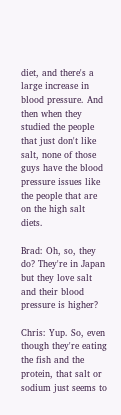diet, and there's a large increase in blood pressure. And then when they studied the people that just don't like salt, none of those guys have the blood pressure issues like the people that are on the high salt diets.

Brad: Oh, so, they do? They're in Japan but they love salt and their blood pressure is higher?

Chris: Yup. So, even though they're eating the fish and the protein, that salt or sodium just seems to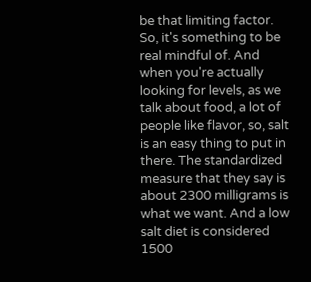be that limiting factor. So, it's something to be real mindful of. And when you're actually looking for levels, as we talk about food, a lot of people like flavor, so, salt is an easy thing to put in there. The standardized measure that they say is about 2300 milligrams is what we want. And a low salt diet is considered 1500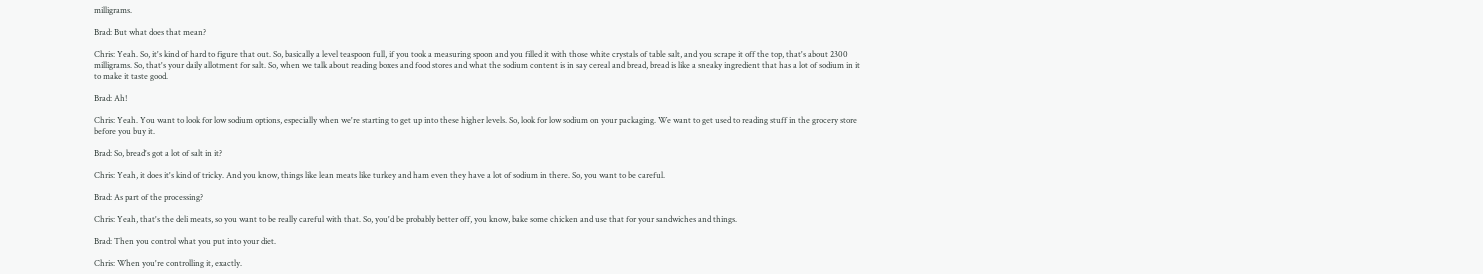milligrams.

Brad: But what does that mean?

Chris: Yeah. So, it's kind of hard to figure that out. So, basically a level teaspoon full, if you took a measuring spoon and you filled it with those white crystals of table salt, and you scrape it off the top, that's about 2300 milligrams. So, that's your daily allotment for salt. So, when we talk about reading boxes and food stores and what the sodium content is in say cereal and bread, bread is like a sneaky ingredient that has a lot of sodium in it to make it taste good.

Brad: Ah!

Chris: Yeah. You want to look for low sodium options, especially when we're starting to get up into these higher levels. So, look for low sodium on your packaging. We want to get used to reading stuff in the grocery store before you buy it.

Brad: So, bread's got a lot of salt in it?

Chris: Yeah, it does it's kind of tricky. And you know, things like lean meats like turkey and ham even they have a lot of sodium in there. So, you want to be careful.

Brad: As part of the processing?

Chris: Yeah, that's the deli meats, so you want to be really careful with that. So, you'd be probably better off, you know, bake some chicken and use that for your sandwiches and things.

Brad: Then you control what you put into your diet.

Chris: When you're controlling it, exactly.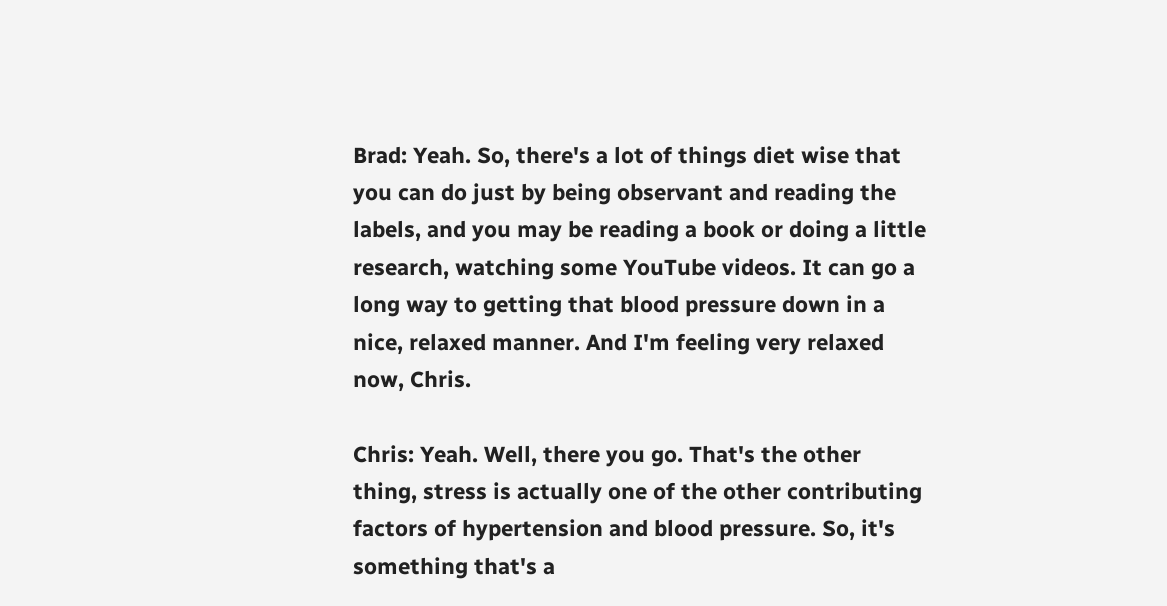Brad: Yeah. So, there's a lot of things diet wise that you can do just by being observant and reading the labels, and you may be reading a book or doing a little research, watching some YouTube videos. It can go a long way to getting that blood pressure down in a nice, relaxed manner. And I'm feeling very relaxed now, Chris.

Chris: Yeah. Well, there you go. That's the other thing, stress is actually one of the other contributing factors of hypertension and blood pressure. So, it's something that's a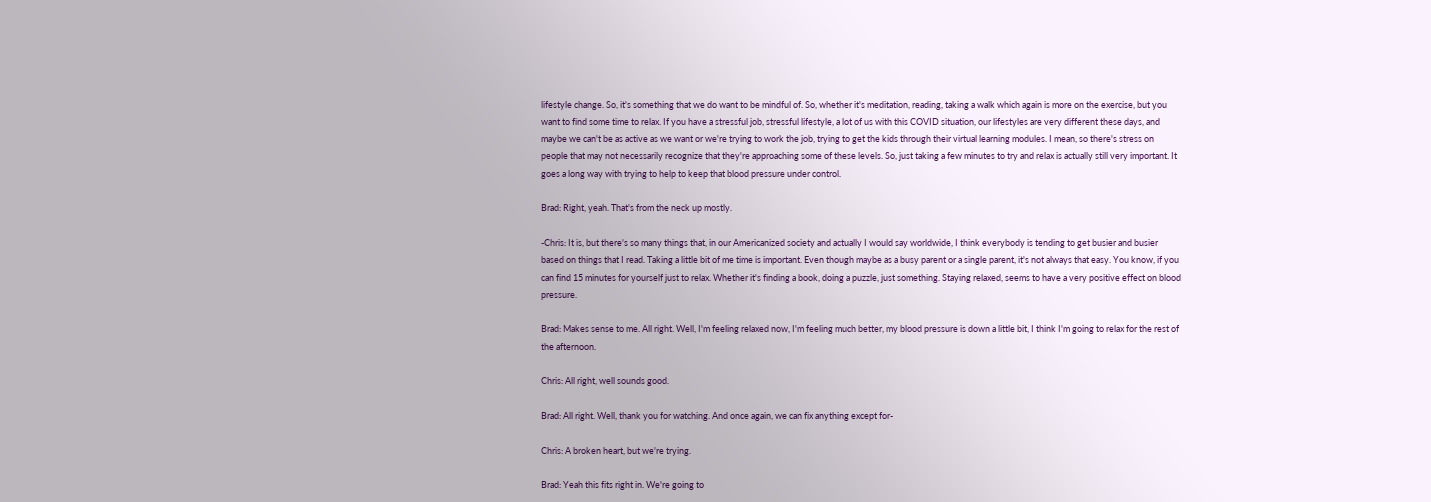lifestyle change. So, it's something that we do want to be mindful of. So, whether it's meditation, reading, taking a walk which again is more on the exercise, but you want to find some time to relax. If you have a stressful job, stressful lifestyle, a lot of us with this COVID situation, our lifestyles are very different these days, and maybe we can't be as active as we want or we're trying to work the job, trying to get the kids through their virtual learning modules. I mean, so there's stress on people that may not necessarily recognize that they're approaching some of these levels. So, just taking a few minutes to try and relax is actually still very important. It goes a long way with trying to help to keep that blood pressure under control.

Brad: Right, yeah. That's from the neck up mostly.

-Chris: It is, but there's so many things that, in our Americanized society and actually I would say worldwide, I think everybody is tending to get busier and busier based on things that I read. Taking a little bit of me time is important. Even though maybe as a busy parent or a single parent, it's not always that easy. You know, if you can find 15 minutes for yourself just to relax. Whether it's finding a book, doing a puzzle, just something. Staying relaxed, seems to have a very positive effect on blood pressure.

Brad: Makes sense to me. All right. Well, I'm feeling relaxed now, I'm feeling much better, my blood pressure is down a little bit, I think I'm going to relax for the rest of the afternoon.

Chris: All right, well sounds good.

Brad: All right. Well, thank you for watching. And once again, we can fix anything except for-

Chris: A broken heart, but we're trying.

Brad: Yeah this fits right in. We're going to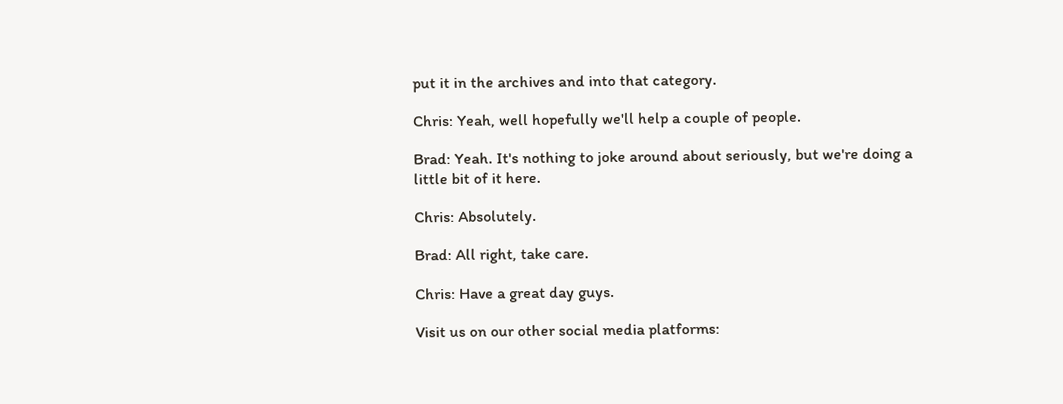put it in the archives and into that category.

Chris: Yeah, well hopefully we'll help a couple of people.

Brad: Yeah. It's nothing to joke around about seriously, but we're doing a little bit of it here.

Chris: Absolutely.

Brad: All right, take care.

Chris: Have a great day guys.

Visit us on our other social media platforms: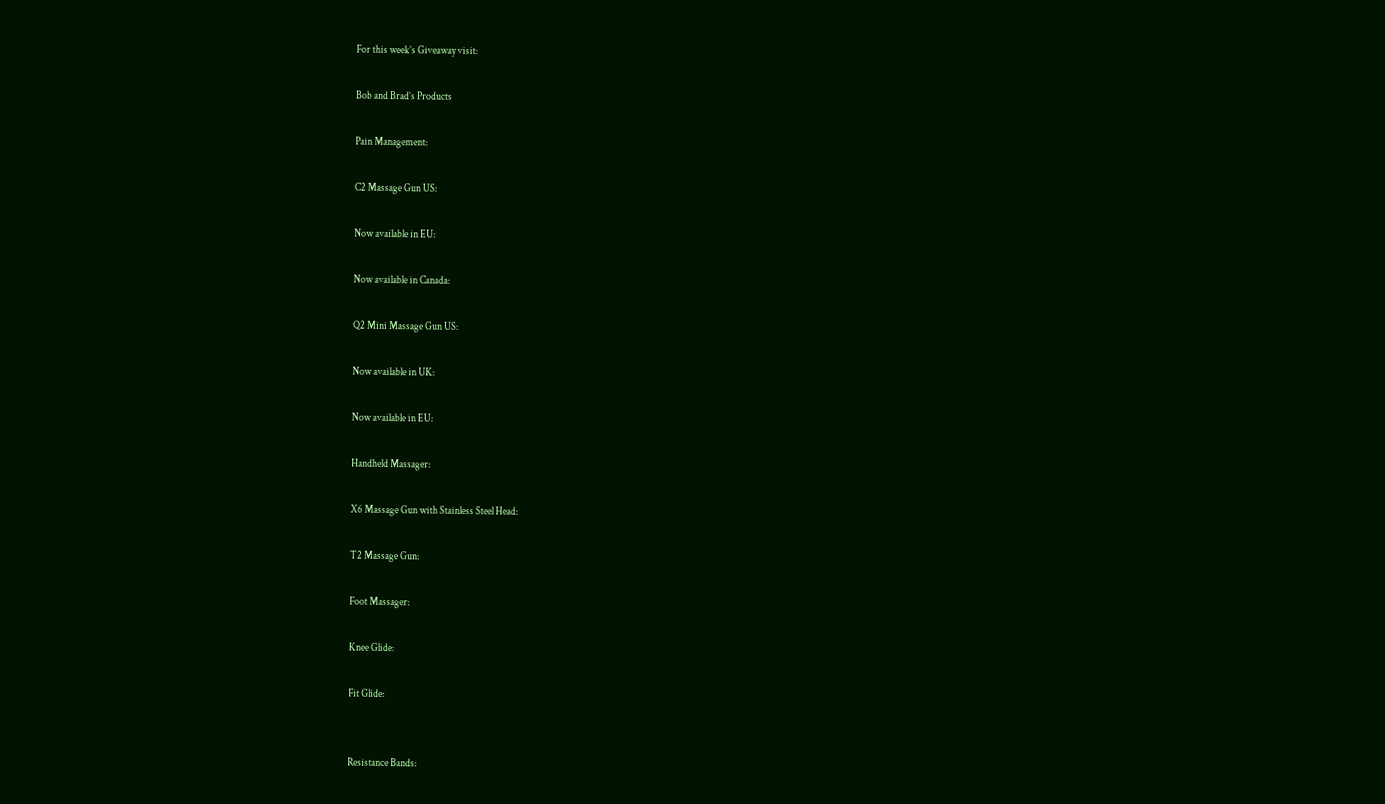For this week’s Giveaway visit:

Bob and Brad’s Products

Pain Management:

C2 Massage Gun US:

Now available in EU:

Now available in Canada:

Q2 Mini Massage Gun US:

Now available in UK:

Now available in EU:

Handheld Massager:

X6 Massage Gun with Stainless Steel Head:

T2 Massage Gun:

Foot Massager:

Knee Glide:

Fit Glide:


Resistance Bands: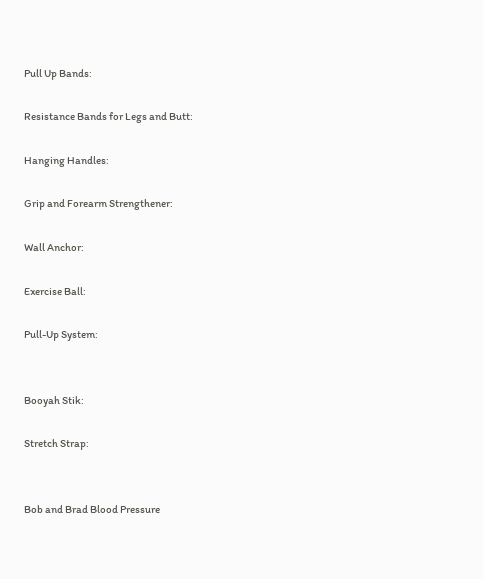Pull Up Bands:

Resistance Bands for Legs and Butt:

Hanging Handles:

Grip and Forearm Strengthener:

Wall Anchor:

Exercise Ball:

Pull-Up System:


Booyah Stik:

Stretch Strap:


Bob and Brad Blood Pressure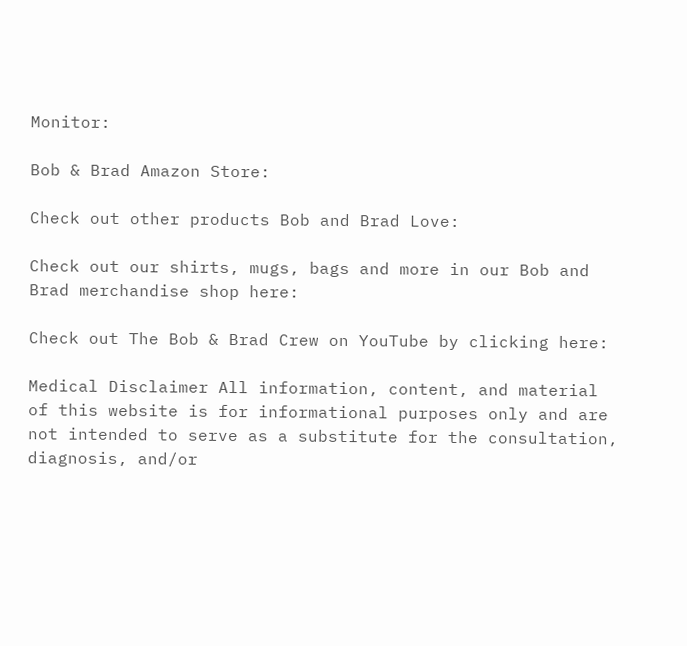Monitor:

Bob & Brad Amazon Store:

Check out other products Bob and Brad Love:

Check out our shirts, mugs, bags and more in our Bob and Brad merchandise shop here:

Check out The Bob & Brad Crew on YouTube by clicking here:

Medical Disclaimer All information, content, and material of this website is for informational purposes only and are not intended to serve as a substitute for the consultation, diagnosis, and/or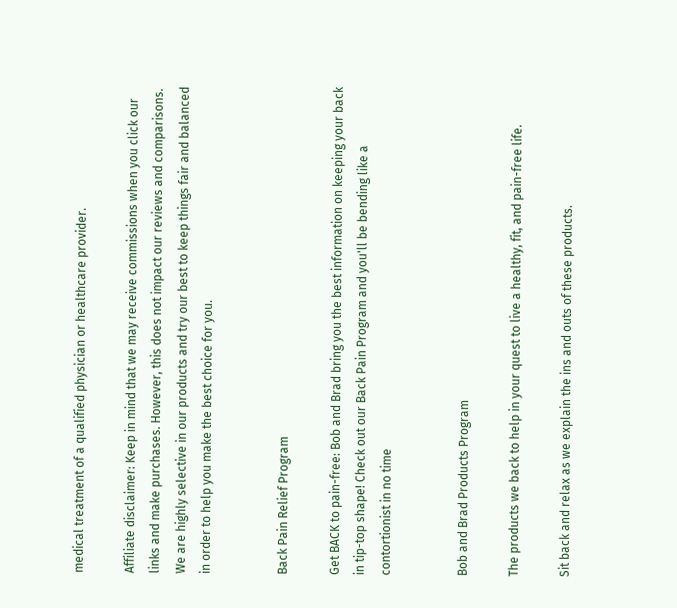medical treatment of a qualified physician or healthcare provider.

Affiliate disclaimer: Keep in mind that we may receive commissions when you click our links and make purchases. However, this does not impact our reviews and comparisons. We are highly selective in our products and try our best to keep things fair and balanced in order to help you make the best choice for you.


Back Pain Relief Program

Get BACK to pain-free: Bob and Brad bring you the best information on keeping your back in tip-top shape! Check out our Back Pain Program and you'll be bending like a contortionist in no time


Bob and Brad Products Program

The products we back to help in your quest to live a healthy, fit, and pain-free life.

Sit back and relax as we explain the ins and outs of these products.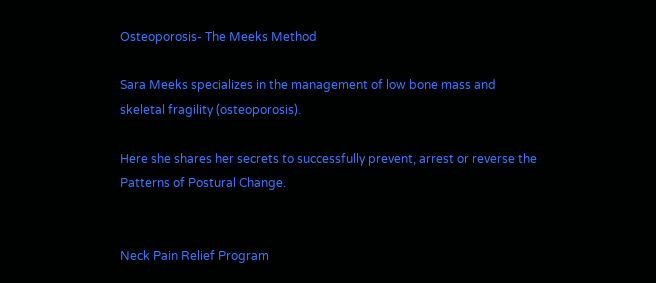Osteoporosis- The Meeks Method

Sara Meeks specializes in the management of low bone mass and skeletal fragility (osteoporosis).

Here she shares her secrets to successfully prevent, arrest or reverse the Patterns of Postural Change.


Neck Pain Relief Program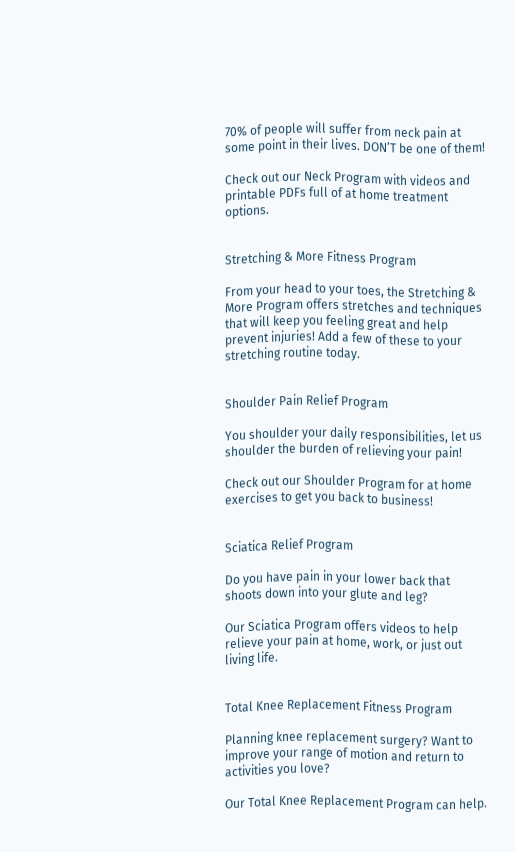70% of people will suffer from neck pain at some point in their lives. DON’T be one of them!

Check out our Neck Program with videos and printable PDFs full of at home treatment options.


Stretching & More Fitness Program

From your head to your toes, the Stretching & More Program offers stretches and techniques that will keep you feeling great and help prevent injuries! Add a few of these to your stretching routine today.


Shoulder Pain Relief Program

You shoulder your daily responsibilities, let us shoulder the burden of relieving your pain!

Check out our Shoulder Program for at home exercises to get you back to business!


Sciatica Relief Program

Do you have pain in your lower back that shoots down into your glute and leg?

Our Sciatica Program offers videos to help relieve your pain at home, work, or just out living life.


Total Knee Replacement Fitness Program

Planning knee replacement surgery? Want to improve your range of motion and return to activities you love?

Our Total Knee Replacement Program can help.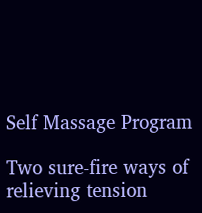Self Massage Program

Two sure-fire ways of relieving tension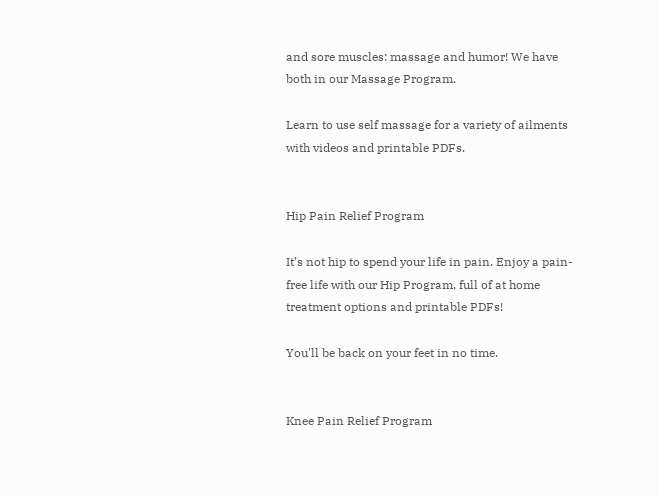and sore muscles: massage and humor! We have both in our Massage Program.

Learn to use self massage for a variety of ailments with videos and printable PDFs.


Hip Pain Relief Program

It’s not hip to spend your life in pain. Enjoy a pain-free life with our Hip Program, full of at home treatment options and printable PDFs!

You'll be back on your feet in no time.


Knee Pain Relief Program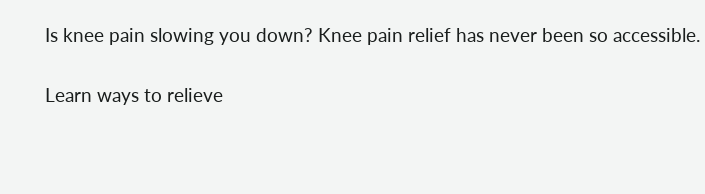Is knee pain slowing you down? Knee pain relief has never been so accessible.

Learn ways to relieve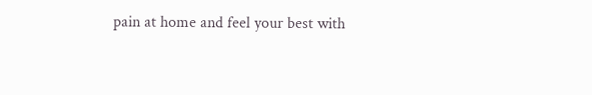pain at home and feel your best with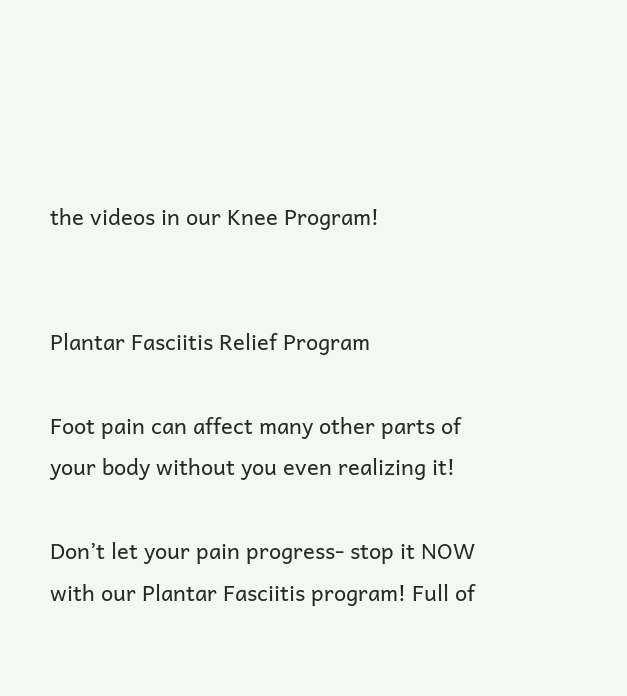the videos in our Knee Program!


Plantar Fasciitis Relief Program

Foot pain can affect many other parts of your body without you even realizing it!

Don’t let your pain progress- stop it NOW with our Plantar Fasciitis program! Full of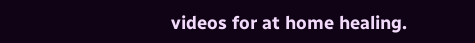videos for at home healing.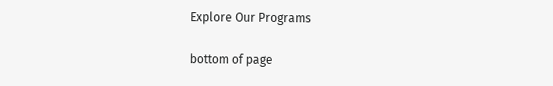Explore Our Programs

bottom of page